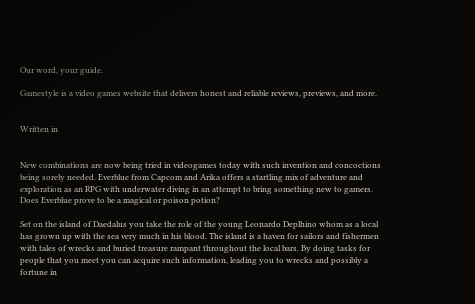Our word, your guide.

Gamestyle is a video games website that delivers honest and reliable reviews, previews, and more.


Written in


New combinations are now being tried in videogames today with such invention and concoctions being sorely needed. Everblue from Capcom and Arika offers a startling mix of adventure and exploration as an RPG with underwater diving in an attempt to bring something new to gamers. Does Everblue prove to be a magical or poison potion?

Set on the island of Daedalus you take the role of the young Leonardo Deplhino whom as a local has grown up with the sea very much in his blood. The island is a haven for sailors and fishermen with tales of wrecks and buried treasure rampant throughout the local bars. By doing tasks for people that you meet you can acquire such information, leading you to wrecks and possibly a fortune in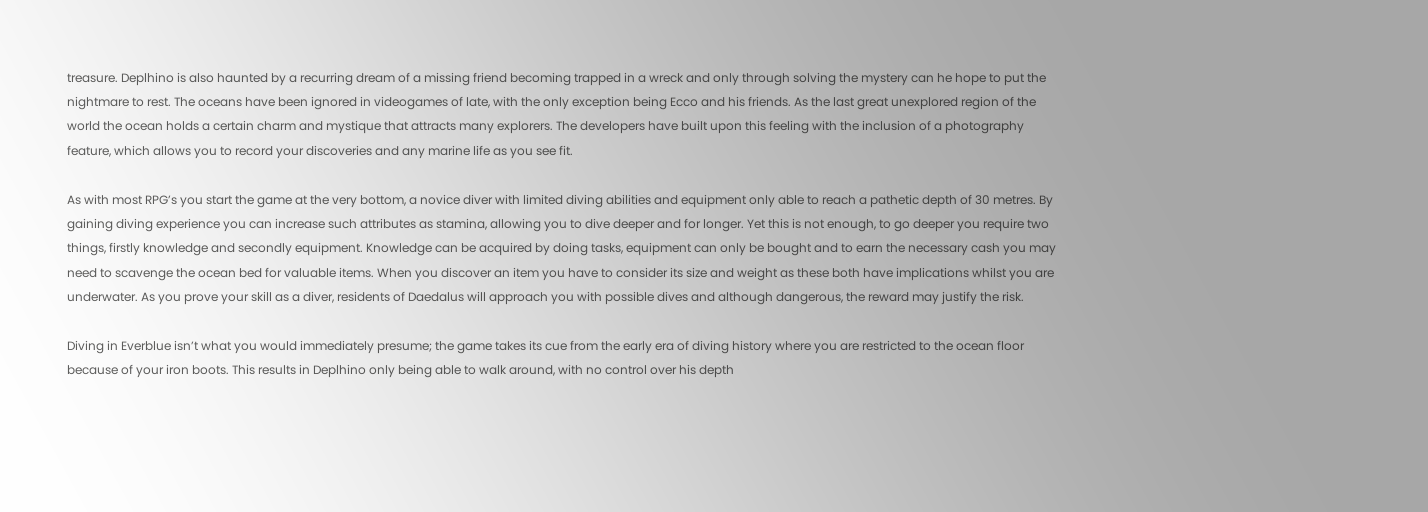treasure. Deplhino is also haunted by a recurring dream of a missing friend becoming trapped in a wreck and only through solving the mystery can he hope to put the nightmare to rest. The oceans have been ignored in videogames of late, with the only exception being Ecco and his friends. As the last great unexplored region of the world the ocean holds a certain charm and mystique that attracts many explorers. The developers have built upon this feeling with the inclusion of a photography feature, which allows you to record your discoveries and any marine life as you see fit.

As with most RPG’s you start the game at the very bottom, a novice diver with limited diving abilities and equipment only able to reach a pathetic depth of 30 metres. By gaining diving experience you can increase such attributes as stamina, allowing you to dive deeper and for longer. Yet this is not enough, to go deeper you require two things, firstly knowledge and secondly equipment. Knowledge can be acquired by doing tasks, equipment can only be bought and to earn the necessary cash you may need to scavenge the ocean bed for valuable items. When you discover an item you have to consider its size and weight as these both have implications whilst you are underwater. As you prove your skill as a diver, residents of Daedalus will approach you with possible dives and although dangerous, the reward may justify the risk.

Diving in Everblue isn’t what you would immediately presume; the game takes its cue from the early era of diving history where you are restricted to the ocean floor because of your iron boots. This results in Deplhino only being able to walk around, with no control over his depth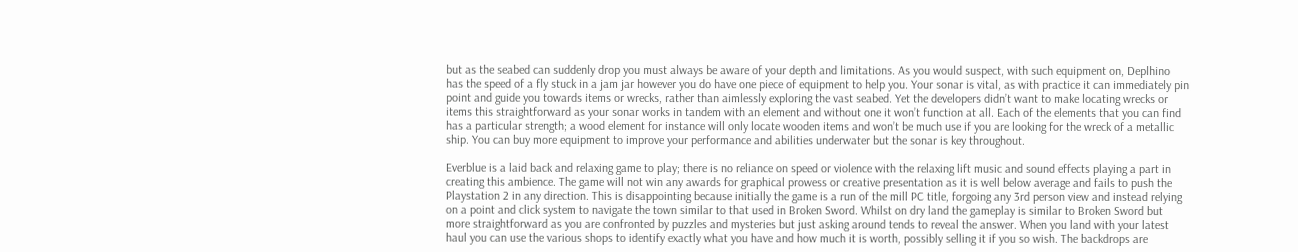but as the seabed can suddenly drop you must always be aware of your depth and limitations. As you would suspect, with such equipment on, Deplhino has the speed of a fly stuck in a jam jar however you do have one piece of equipment to help you. Your sonar is vital, as with practice it can immediately pin point and guide you towards items or wrecks, rather than aimlessly exploring the vast seabed. Yet the developers didn’t want to make locating wrecks or items this straightforward as your sonar works in tandem with an element and without one it won’t function at all. Each of the elements that you can find has a particular strength; a wood element for instance will only locate wooden items and won’t be much use if you are looking for the wreck of a metallic ship. You can buy more equipment to improve your performance and abilities underwater but the sonar is key throughout.

Everblue is a laid back and relaxing game to play; there is no reliance on speed or violence with the relaxing lift music and sound effects playing a part in creating this ambience. The game will not win any awards for graphical prowess or creative presentation as it is well below average and fails to push the Playstation 2 in any direction. This is disappointing because initially the game is a run of the mill PC title, forgoing any 3rd person view and instead relying on a point and click system to navigate the town similar to that used in Broken Sword. Whilst on dry land the gameplay is similar to Broken Sword but more straightforward as you are confronted by puzzles and mysteries but just asking around tends to reveal the answer. When you land with your latest haul you can use the various shops to identify exactly what you have and how much it is worth, possibly selling it if you so wish. The backdrops are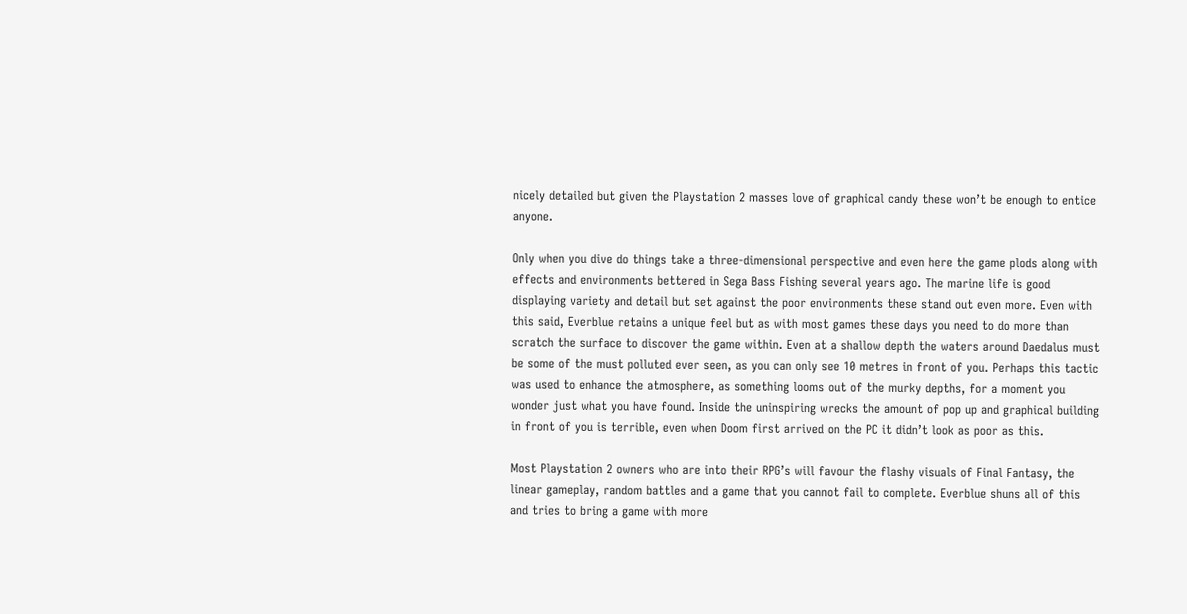nicely detailed but given the Playstation 2 masses love of graphical candy these won’t be enough to entice anyone.

Only when you dive do things take a three-dimensional perspective and even here the game plods along with effects and environments bettered in Sega Bass Fishing several years ago. The marine life is good displaying variety and detail but set against the poor environments these stand out even more. Even with this said, Everblue retains a unique feel but as with most games these days you need to do more than scratch the surface to discover the game within. Even at a shallow depth the waters around Daedalus must be some of the must polluted ever seen, as you can only see 10 metres in front of you. Perhaps this tactic was used to enhance the atmosphere, as something looms out of the murky depths, for a moment you wonder just what you have found. Inside the uninspiring wrecks the amount of pop up and graphical building in front of you is terrible, even when Doom first arrived on the PC it didn’t look as poor as this.

Most Playstation 2 owners who are into their RPG’s will favour the flashy visuals of Final Fantasy, the linear gameplay, random battles and a game that you cannot fail to complete. Everblue shuns all of this and tries to bring a game with more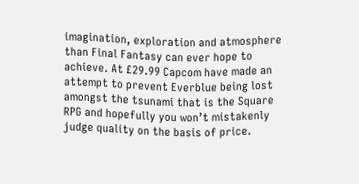imagination, exploration and atmosphere than Final Fantasy can ever hope to achieve. At £29.99 Capcom have made an attempt to prevent Everblue being lost amongst the tsunami that is the Square RPG and hopefully you won’t mistakenly judge quality on the basis of price.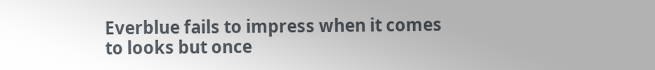Everblue fails to impress when it comes to looks but once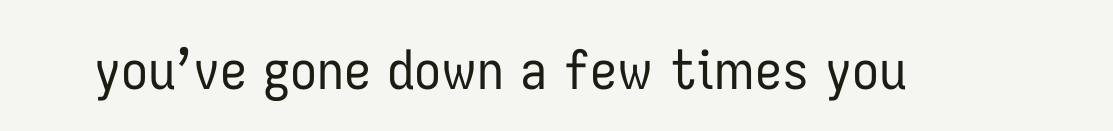you’ve gone down a few times you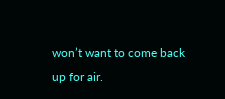won’t want to come back up for air.